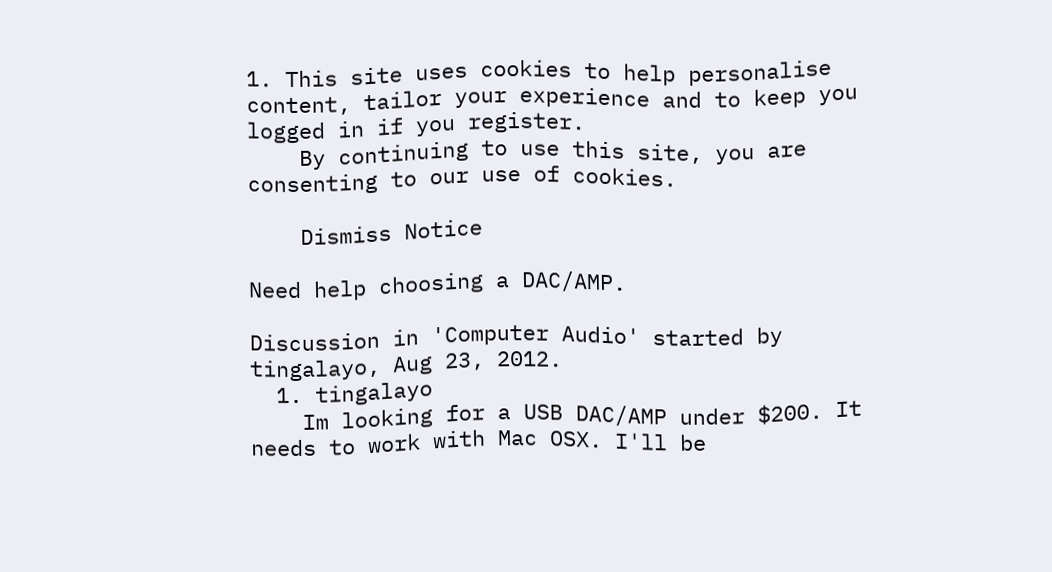1. This site uses cookies to help personalise content, tailor your experience and to keep you logged in if you register.
    By continuing to use this site, you are consenting to our use of cookies.

    Dismiss Notice

Need help choosing a DAC/AMP.

Discussion in 'Computer Audio' started by tingalayo, Aug 23, 2012.
  1. tingalayo
    Im looking for a USB DAC/AMP under $200. It needs to work with Mac OSX. I'll be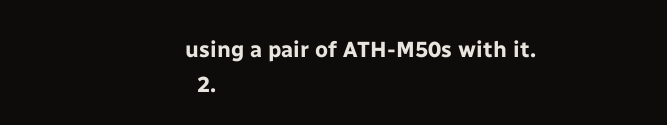using a pair of ATH-M50s with it.
  2.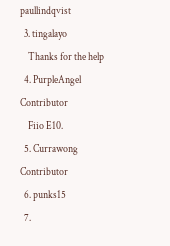paullindqvist
  3. tingalayo
    Thanks for the help
  4. PurpleAngel Contributor
    Fiio E10.
  5. Currawong Contributor
  6. punks15
  7.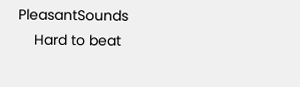PleasantSounds
    Hard to beat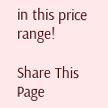in this price range!

Share This Page